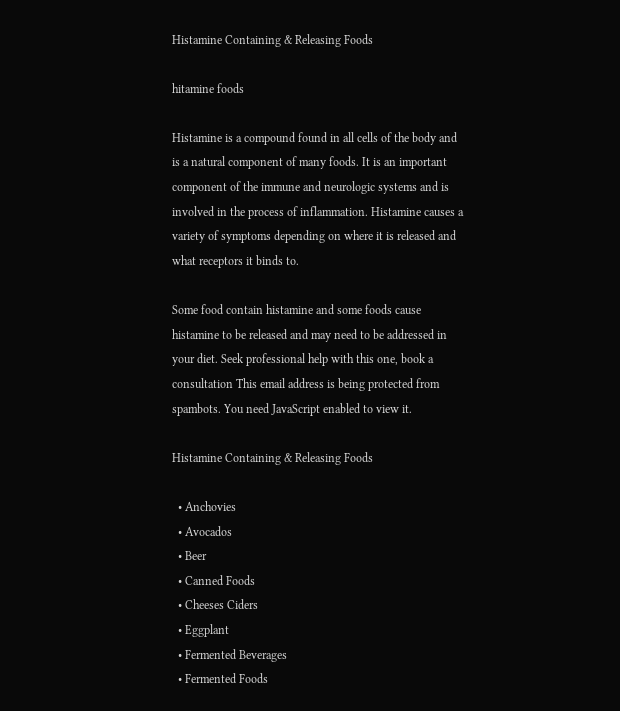Histamine Containing & Releasing Foods

hitamine foods

Histamine is a compound found in all cells of the body and is a natural component of many foods. It is an important component of the immune and neurologic systems and is involved in the process of inflammation. Histamine causes a variety of symptoms depending on where it is released and what receptors it binds to.

Some food contain histamine and some foods cause histamine to be released and may need to be addressed in your diet. Seek professional help with this one, book a consultation This email address is being protected from spambots. You need JavaScript enabled to view it.

Histamine Containing & Releasing Foods

  • Anchovies
  • Avocados
  • Beer
  • Canned Foods
  • Cheeses Ciders
  • Eggplant
  • Fermented Beverages
  • Fermented Foods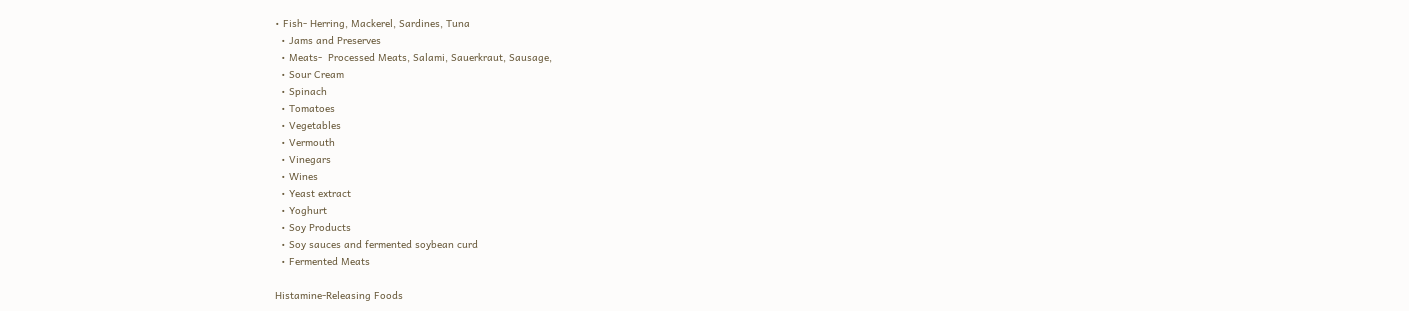• Fish- Herring, Mackerel, Sardines, Tuna
  • Jams and Preserves
  • Meats-  Processed Meats, Salami, Sauerkraut, Sausage,
  • Sour Cream
  • Spinach
  • Tomatoes
  • Vegetables
  • Vermouth
  • Vinegars
  • Wines
  • Yeast extract
  • Yoghurt
  • Soy Products
  • Soy sauces and fermented soybean curd
  • Fermented Meats

Histamine-Releasing Foods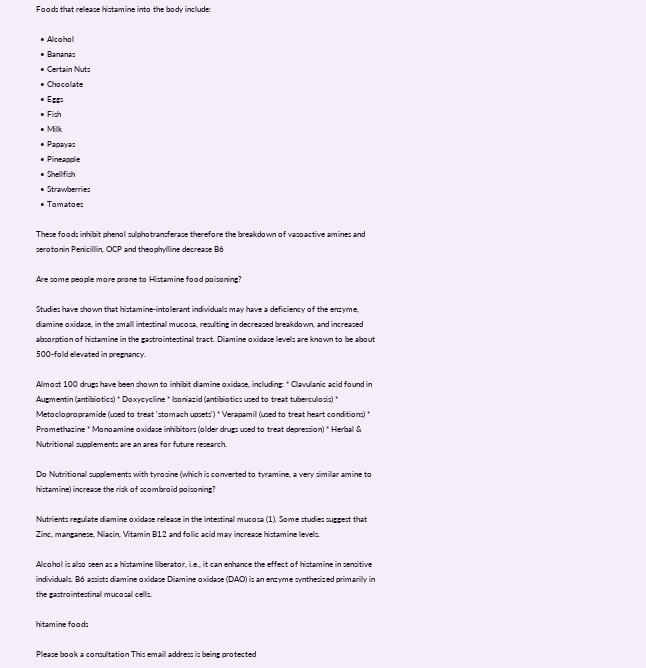Foods that release histamine into the body include:

  • Alcohol
  • Bananas
  • Certain Nuts
  • Chocolate
  • Eggs
  • Fish
  • Milk
  • Papayas
  • Pineapple
  • Shellfish
  • Strawberries
  • Tomatoes

These foods inhibit phenol sulphotransferase therefore the breakdown of vasoactive amines and serotonin Penicillin, OCP and theophylline decrease B6

Are some people more prone to Histamine food poisoning?

Studies have shown that histamine-intolerant individuals may have a deficiency of the enzyme, diamine oxidase, in the small intestinal mucosa, resulting in decreased breakdown, and increased absorption of histamine in the gastrointestinal tract. Diamine oxidase levels are known to be about 500-fold elevated in pregnancy.

Almost 100 drugs have been shown to inhibit diamine oxidase, including: * Clavulanic acid found in Augmentin (antibiotics) * Doxycycline * Isoniazid (antibiotics used to treat tuberculosis) * Metoclopropramide (used to treat 'stomach upsets') * Verapamil (used to treat heart conditions) * Promethazine * Monoamine oxidase inhibitors (older drugs used to treat depression) * Herbal & Nutritional supplements are an area for future research.

Do Nutritional supplements with tyrosine (which is converted to tyramine, a very similar amine to histamine) increase the risk of scombroid poisoning?

Nutrients regulate diamine oxidase release in the intestinal mucosa (1). Some studies suggest that Zinc, manganese, Niacin, Vitamin B12 and folic acid may increase histamine levels.

Alcohol is also seen as a histamine liberator, i.e., it can enhance the effect of histamine in sensitive individuals. B6 assists diamine oxidase Diamine oxidase (DAO) is an enzyme synthesized primarily in the gastrointestinal mucosal cells.

hitamine foods

Please book a consultation This email address is being protected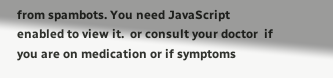from spambots. You need JavaScript enabled to view it.  or consult your doctor  if you are on medication or if symptoms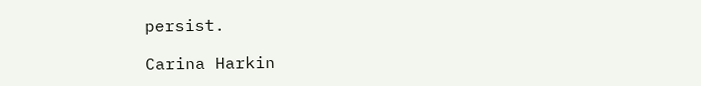persist.

Carina Harkin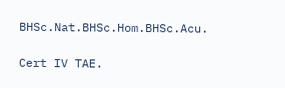BHSc.Nat.BHSc.Hom.BHSc.Acu.

Cert IV TAE.